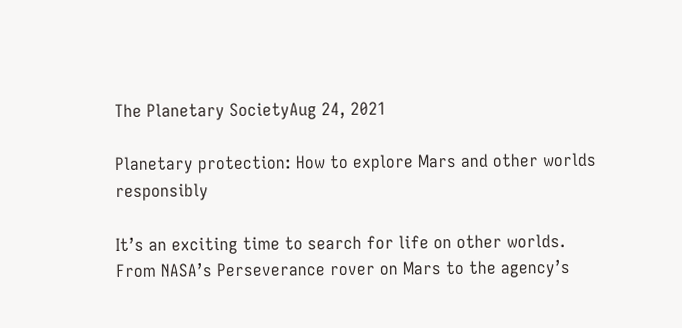The Planetary SocietyAug 24, 2021

Planetary protection: How to explore Mars and other worlds responsibly

It’s an exciting time to search for life on other worlds. From NASA’s Perseverance rover on Mars to the agency’s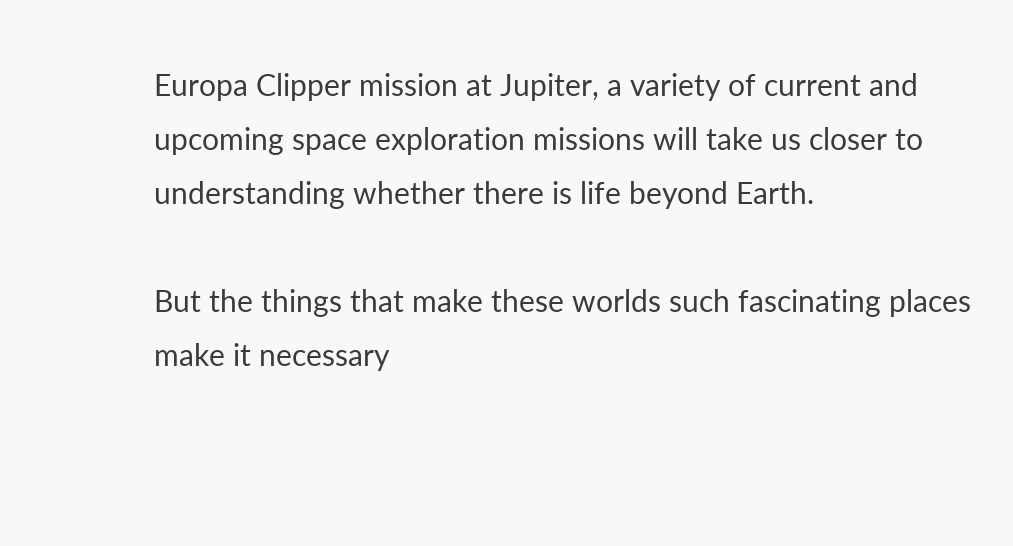Europa Clipper mission at Jupiter, a variety of current and upcoming space exploration missions will take us closer to understanding whether there is life beyond Earth.

But the things that make these worlds such fascinating places make it necessary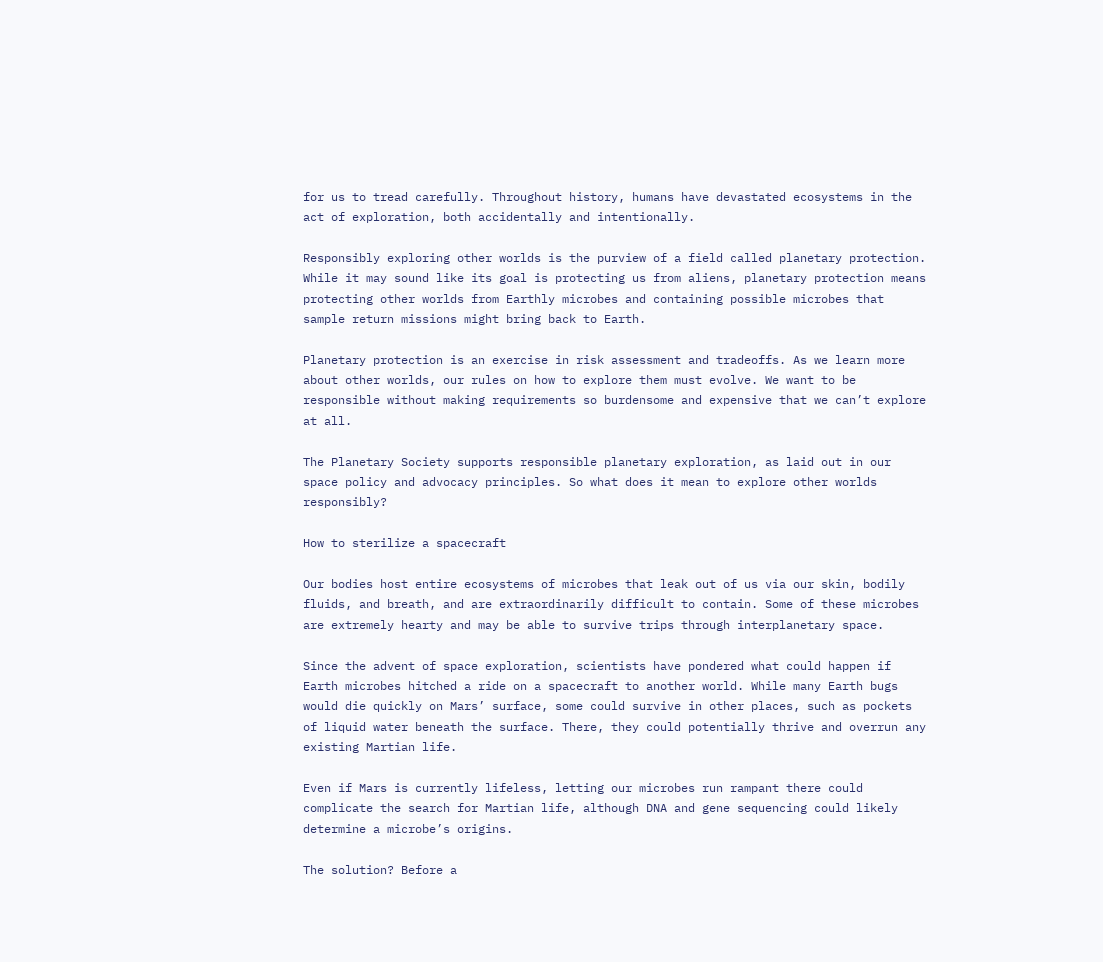for us to tread carefully. Throughout history, humans have devastated ecosystems in the act of exploration, both accidentally and intentionally.

Responsibly exploring other worlds is the purview of a field called planetary protection. While it may sound like its goal is protecting us from aliens, planetary protection means protecting other worlds from Earthly microbes and containing possible microbes that sample return missions might bring back to Earth.

Planetary protection is an exercise in risk assessment and tradeoffs. As we learn more about other worlds, our rules on how to explore them must evolve. We want to be responsible without making requirements so burdensome and expensive that we can’t explore at all.

The Planetary Society supports responsible planetary exploration, as laid out in our space policy and advocacy principles. So what does it mean to explore other worlds responsibly?

How to sterilize a spacecraft

Our bodies host entire ecosystems of microbes that leak out of us via our skin, bodily fluids, and breath, and are extraordinarily difficult to contain. Some of these microbes are extremely hearty and may be able to survive trips through interplanetary space.

Since the advent of space exploration, scientists have pondered what could happen if Earth microbes hitched a ride on a spacecraft to another world. While many Earth bugs would die quickly on Mars’ surface, some could survive in other places, such as pockets of liquid water beneath the surface. There, they could potentially thrive and overrun any existing Martian life.

Even if Mars is currently lifeless, letting our microbes run rampant there could complicate the search for Martian life, although DNA and gene sequencing could likely determine a microbe’s origins.

The solution? Before a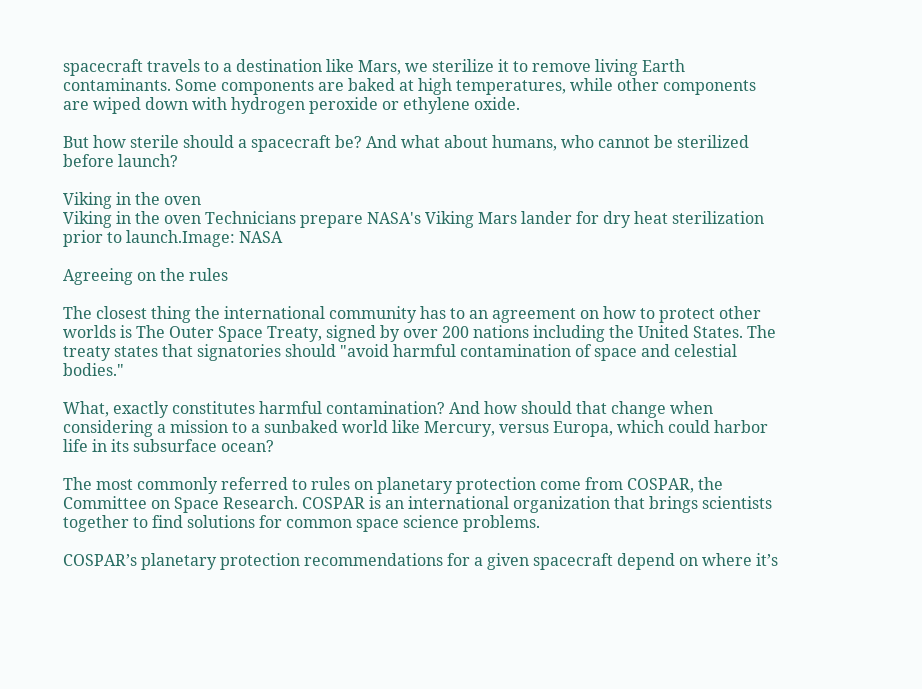spacecraft travels to a destination like Mars, we sterilize it to remove living Earth contaminants. Some components are baked at high temperatures, while other components are wiped down with hydrogen peroxide or ethylene oxide.

But how sterile should a spacecraft be? And what about humans, who cannot be sterilized before launch?

Viking in the oven
Viking in the oven Technicians prepare NASA's Viking Mars lander for dry heat sterilization prior to launch.Image: NASA

Agreeing on the rules

The closest thing the international community has to an agreement on how to protect other worlds is The Outer Space Treaty, signed by over 200 nations including the United States. The treaty states that signatories should "avoid harmful contamination of space and celestial bodies."

What, exactly constitutes harmful contamination? And how should that change when considering a mission to a sunbaked world like Mercury, versus Europa, which could harbor life in its subsurface ocean?

The most commonly referred to rules on planetary protection come from COSPAR, the Committee on Space Research. COSPAR is an international organization that brings scientists together to find solutions for common space science problems.

COSPAR’s planetary protection recommendations for a given spacecraft depend on where it’s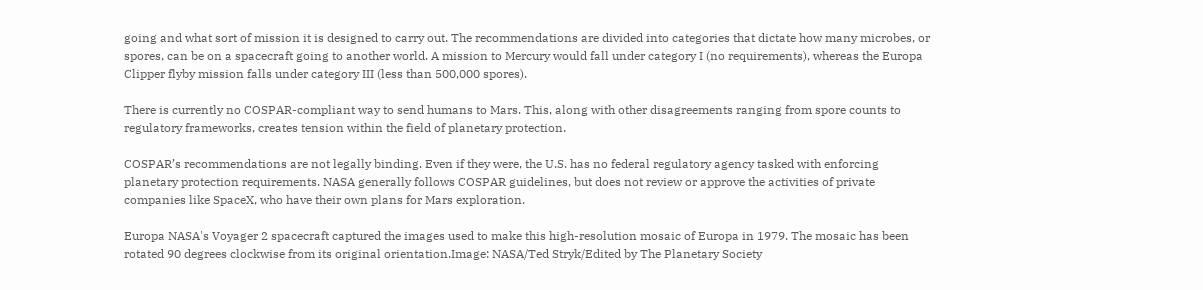going and what sort of mission it is designed to carry out. The recommendations are divided into categories that dictate how many microbes, or spores, can be on a spacecraft going to another world. A mission to Mercury would fall under category I (no requirements), whereas the Europa Clipper flyby mission falls under category III (less than 500,000 spores).

There is currently no COSPAR-compliant way to send humans to Mars. This, along with other disagreements ranging from spore counts to regulatory frameworks, creates tension within the field of planetary protection.

COSPAR’s recommendations are not legally binding. Even if they were, the U.S. has no federal regulatory agency tasked with enforcing planetary protection requirements. NASA generally follows COSPAR guidelines, but does not review or approve the activities of private companies like SpaceX, who have their own plans for Mars exploration.

Europa NASA's Voyager 2 spacecraft captured the images used to make this high-resolution mosaic of Europa in 1979. The mosaic has been rotated 90 degrees clockwise from its original orientation.Image: NASA/Ted Stryk/Edited by The Planetary Society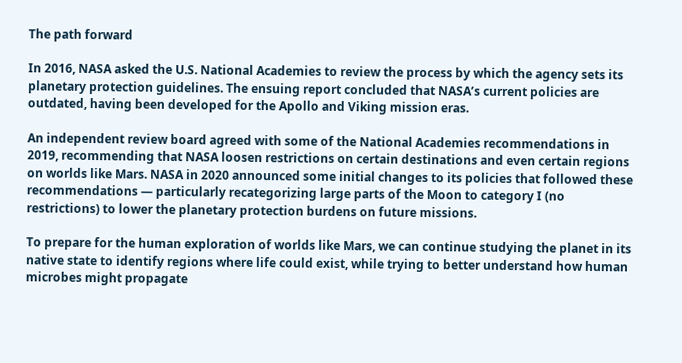The path forward

In 2016, NASA asked the U.S. National Academies to review the process by which the agency sets its planetary protection guidelines. The ensuing report concluded that NASA’s current policies are outdated, having been developed for the Apollo and Viking mission eras.

An independent review board agreed with some of the National Academies recommendations in 2019, recommending that NASA loosen restrictions on certain destinations and even certain regions on worlds like Mars. NASA in 2020 announced some initial changes to its policies that followed these recommendations — particularly recategorizing large parts of the Moon to category I (no restrictions) to lower the planetary protection burdens on future missions.

To prepare for the human exploration of worlds like Mars, we can continue studying the planet in its native state to identify regions where life could exist, while trying to better understand how human microbes might propagate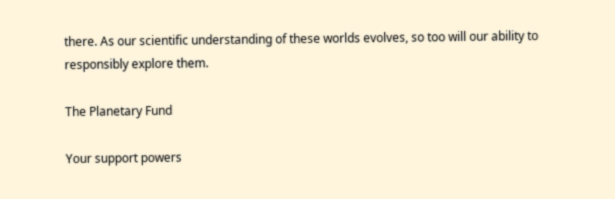there. As our scientific understanding of these worlds evolves, so too will our ability to responsibly explore them.

The Planetary Fund

Your support powers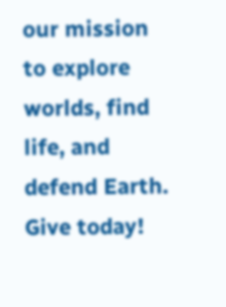our mission to explore worlds, find life, and defend Earth. Give today!